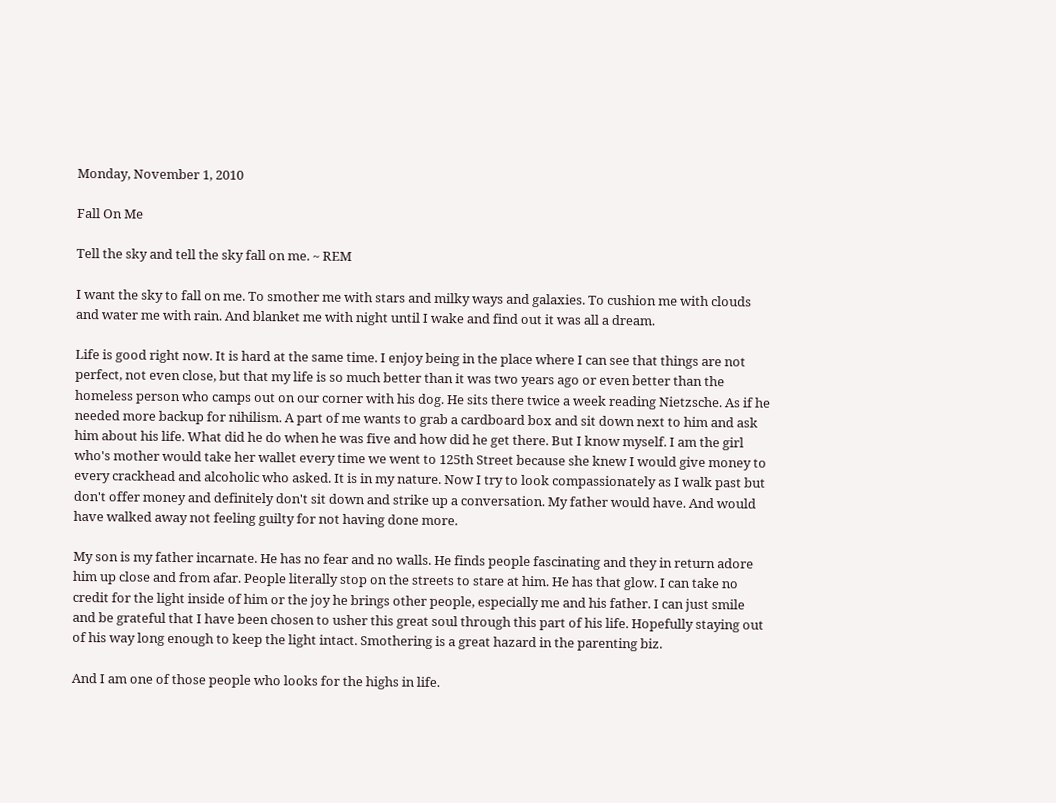Monday, November 1, 2010

Fall On Me

Tell the sky and tell the sky fall on me. ~ REM

I want the sky to fall on me. To smother me with stars and milky ways and galaxies. To cushion me with clouds and water me with rain. And blanket me with night until I wake and find out it was all a dream.

Life is good right now. It is hard at the same time. I enjoy being in the place where I can see that things are not perfect, not even close, but that my life is so much better than it was two years ago or even better than the homeless person who camps out on our corner with his dog. He sits there twice a week reading Nietzsche. As if he needed more backup for nihilism. A part of me wants to grab a cardboard box and sit down next to him and ask him about his life. What did he do when he was five and how did he get there. But I know myself. I am the girl who's mother would take her wallet every time we went to 125th Street because she knew I would give money to every crackhead and alcoholic who asked. It is in my nature. Now I try to look compassionately as I walk past but don't offer money and definitely don't sit down and strike up a conversation. My father would have. And would have walked away not feeling guilty for not having done more.

My son is my father incarnate. He has no fear and no walls. He finds people fascinating and they in return adore him up close and from afar. People literally stop on the streets to stare at him. He has that glow. I can take no credit for the light inside of him or the joy he brings other people, especially me and his father. I can just smile and be grateful that I have been chosen to usher this great soul through this part of his life. Hopefully staying out of his way long enough to keep the light intact. Smothering is a great hazard in the parenting biz.

And I am one of those people who looks for the highs in life.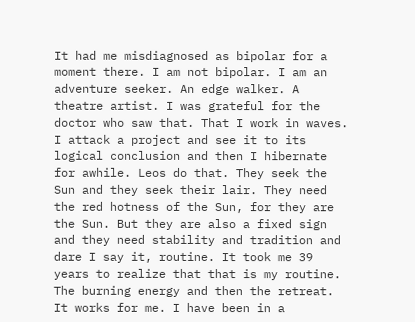It had me misdiagnosed as bipolar for a moment there. I am not bipolar. I am an adventure seeker. An edge walker. A theatre artist. I was grateful for the doctor who saw that. That I work in waves. I attack a project and see it to its logical conclusion and then I hibernate for awhile. Leos do that. They seek the Sun and they seek their lair. They need the red hotness of the Sun, for they are the Sun. But they are also a fixed sign and they need stability and tradition and dare I say it, routine. It took me 39 years to realize that that is my routine. The burning energy and then the retreat. It works for me. I have been in a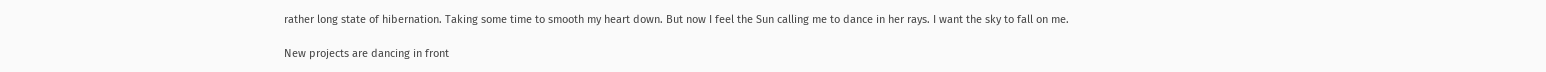rather long state of hibernation. Taking some time to smooth my heart down. But now I feel the Sun calling me to dance in her rays. I want the sky to fall on me.

New projects are dancing in front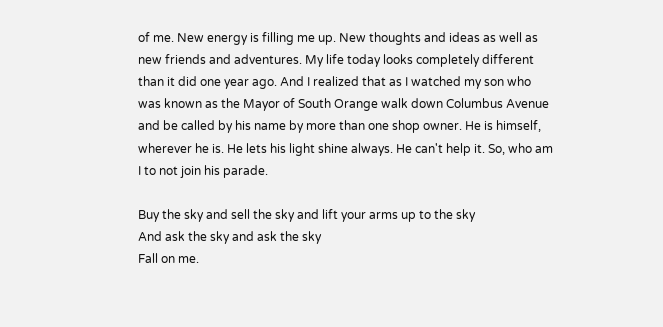of me. New energy is filling me up. New thoughts and ideas as well as new friends and adventures. My life today looks completely different than it did one year ago. And I realized that as I watched my son who was known as the Mayor of South Orange walk down Columbus Avenue and be called by his name by more than one shop owner. He is himself, wherever he is. He lets his light shine always. He can't help it. So, who am I to not join his parade.

Buy the sky and sell the sky and lift your arms up to the sky
And ask the sky and ask the sky
Fall on me.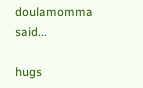doulamomma said...

hugs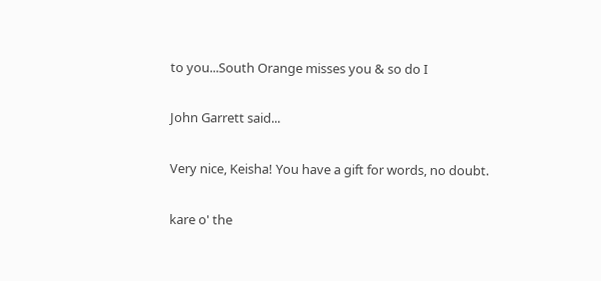to you...South Orange misses you & so do I

John Garrett said...

Very nice, Keisha! You have a gift for words, no doubt.

kare o' the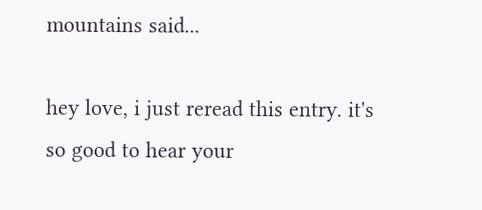mountains said...

hey love, i just reread this entry. it's so good to hear your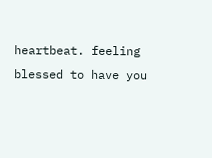heartbeat. feeling blessed to have you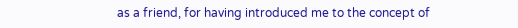as a friend, for having introduced me to the concept of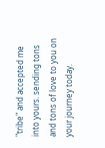"tribe" and accepted me into yours. sending tons and tons of love to you on your journey today.